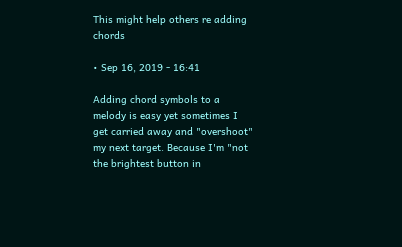This might help others re adding chords

• Sep 16, 2019 - 16:41

Adding chord symbols to a melody is easy yet sometimes I get carried away and "overshoot" my next target. Because I'm "not the brightest button in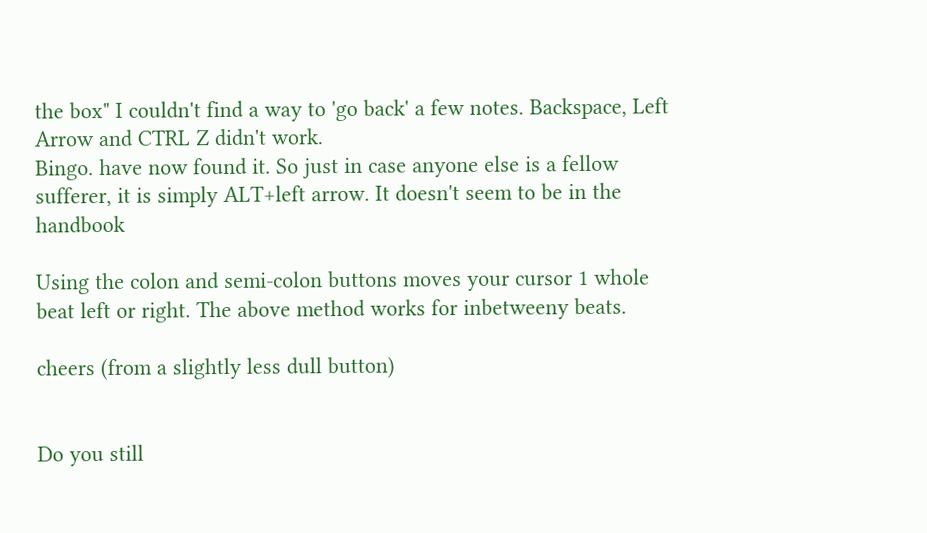the box" I couldn't find a way to 'go back' a few notes. Backspace, Left Arrow and CTRL Z didn't work.
Bingo. have now found it. So just in case anyone else is a fellow sufferer, it is simply ALT+left arrow. It doesn't seem to be in the handbook

Using the colon and semi-colon buttons moves your cursor 1 whole beat left or right. The above method works for inbetweeny beats.

cheers (from a slightly less dull button)


Do you still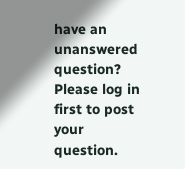have an unanswered question? Please log in first to post your question.